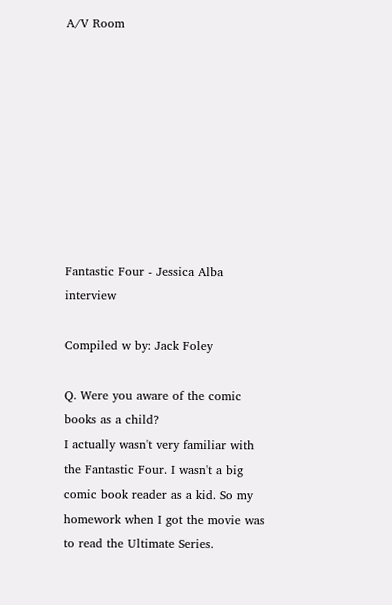A/V Room









Fantastic Four - Jessica Alba interview

Compiled w by: Jack Foley

Q. Were you aware of the comic books as a child?
I actually wasn't very familiar with the Fantastic Four. I wasn't a big comic book reader as a kid. So my homework when I got the movie was to read the Ultimate Series.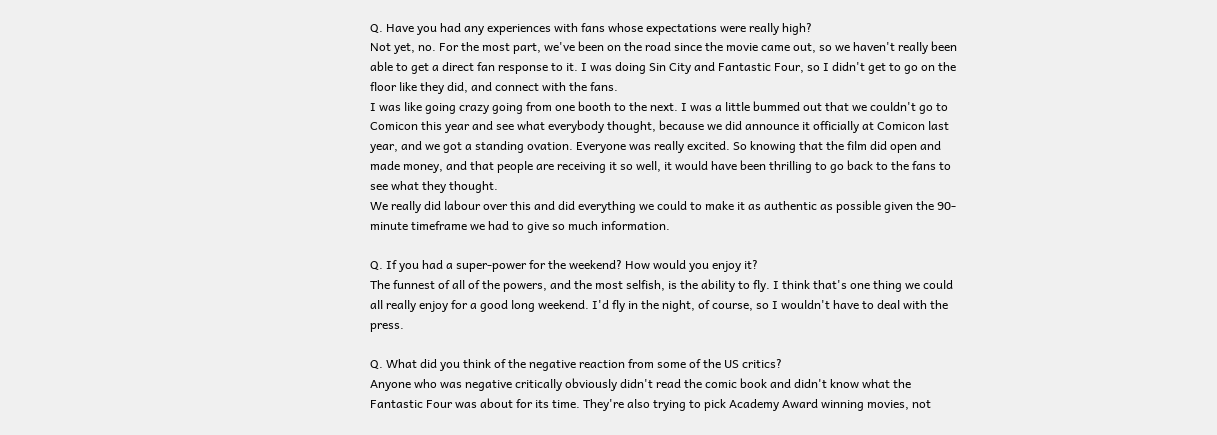Q. Have you had any experiences with fans whose expectations were really high?
Not yet, no. For the most part, we've been on the road since the movie came out, so we haven't really been able to get a direct fan response to it. I was doing Sin City and Fantastic Four, so I didn't get to go on the floor like they did, and connect with the fans.
I was like going crazy going from one booth to the next. I was a little bummed out that we couldn't go to Comicon this year and see what everybody thought, because we did announce it officially at Comicon last year, and we got a standing ovation. Everyone was really excited. So knowing that the film did open and made money, and that people are receiving it so well, it would have been thrilling to go back to the fans to see what they thought.
We really did labour over this and did everything we could to make it as authentic as possible given the 90-minute timeframe we had to give so much information.

Q. If you had a super-power for the weekend? How would you enjoy it?
The funnest of all of the powers, and the most selfish, is the ability to fly. I think that's one thing we could all really enjoy for a good long weekend. I'd fly in the night, of course, so I wouldn't have to deal with the press.

Q. What did you think of the negative reaction from some of the US critics?
Anyone who was negative critically obviously didn't read the comic book and didn't know what the Fantastic Four was about for its time. They're also trying to pick Academy Award winning movies, not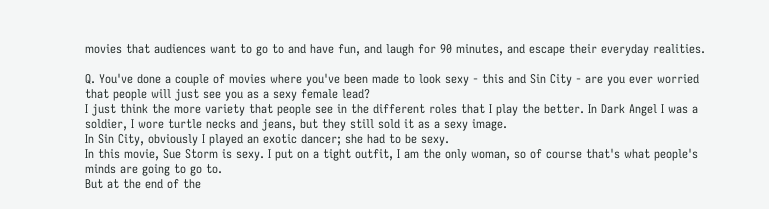movies that audiences want to go to and have fun, and laugh for 90 minutes, and escape their everyday realities.

Q. You've done a couple of movies where you've been made to look sexy - this and Sin City - are you ever worried that people will just see you as a sexy female lead?
I just think the more variety that people see in the different roles that I play the better. In Dark Angel I was a soldier, I wore turtle necks and jeans, but they still sold it as a sexy image.
In Sin City, obviously I played an exotic dancer; she had to be sexy.
In this movie, Sue Storm is sexy. I put on a tight outfit, I am the only woman, so of course that's what people's minds are going to go to.
But at the end of the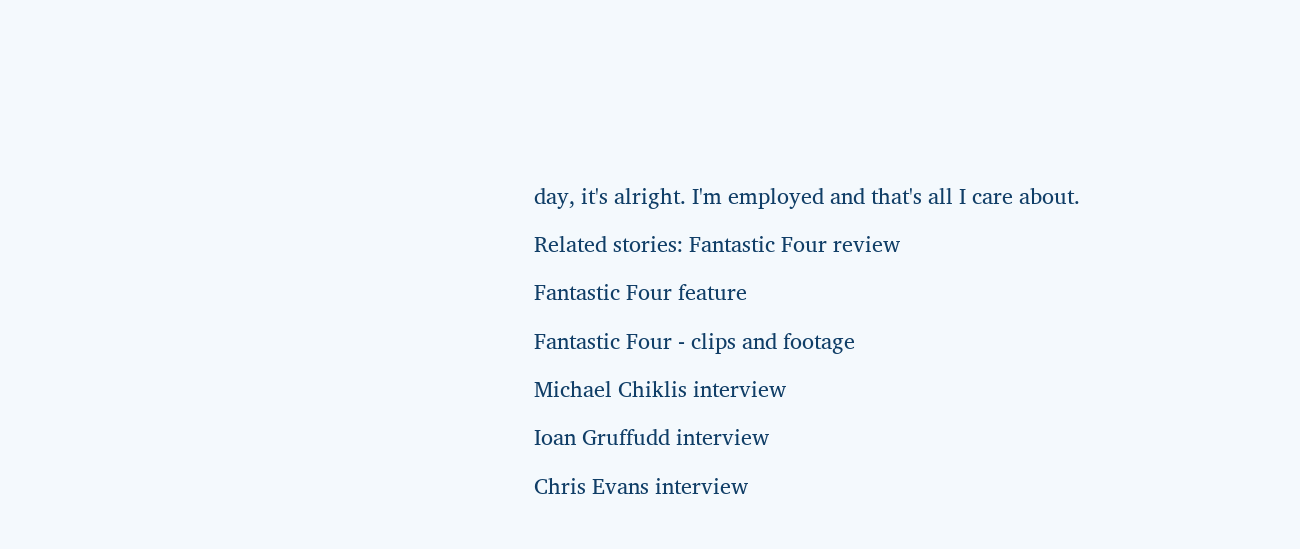day, it's alright. I'm employed and that's all I care about.

Related stories: Fantastic Four review

Fantastic Four feature

Fantastic Four - clips and footage

Michael Chiklis interview

Ioan Gruffudd interview

Chris Evans interview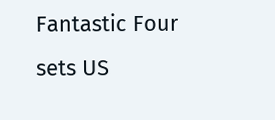Fantastic Four sets US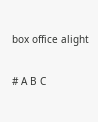box office alight

# A B C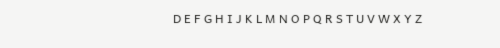D E F G H I J K L M N O P Q R S T U V W X Y Z